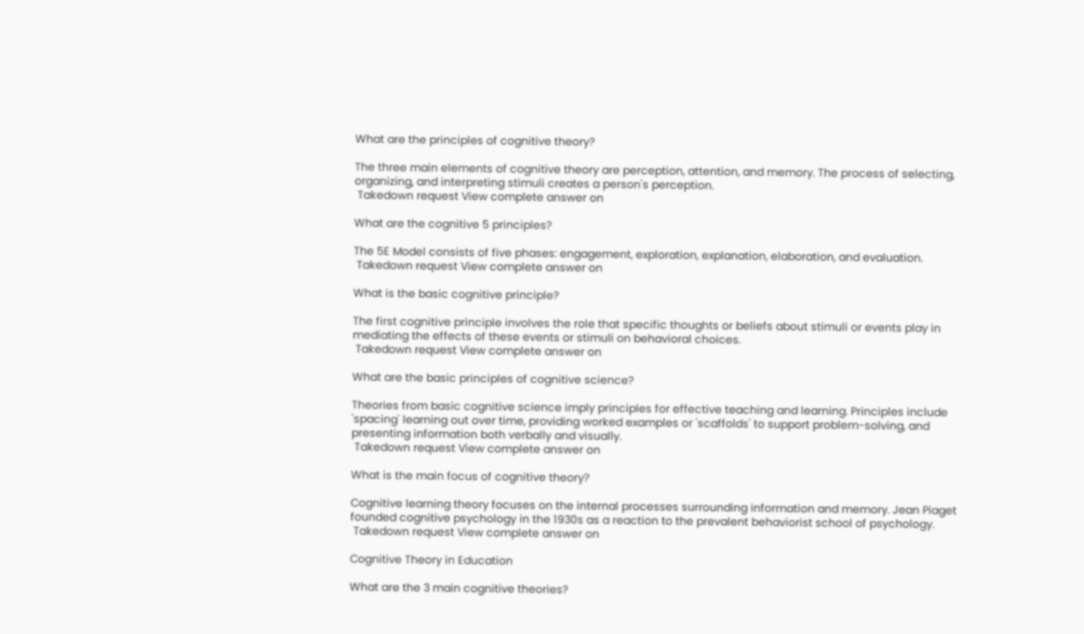What are the principles of cognitive theory?

The three main elements of cognitive theory are perception, attention, and memory. The process of selecting, organizing, and interpreting stimuli creates a person's perception.
 Takedown request View complete answer on

What are the cognitive 5 principles?

The 5E Model consists of five phases: engagement, exploration, explanation, elaboration, and evaluation.
 Takedown request View complete answer on

What is the basic cognitive principle?

The first cognitive principle involves the role that specific thoughts or beliefs about stimuli or events play in mediating the effects of these events or stimuli on behavioral choices.
 Takedown request View complete answer on

What are the basic principles of cognitive science?

Theories from basic cognitive science imply principles for effective teaching and learning. Principles include 'spacing' learning out over time, providing worked examples or 'scaffolds' to support problem-solving, and presenting information both verbally and visually.
 Takedown request View complete answer on

What is the main focus of cognitive theory?

Cognitive learning theory focuses on the internal processes surrounding information and memory. Jean Piaget founded cognitive psychology in the 1930s as a reaction to the prevalent behaviorist school of psychology.
 Takedown request View complete answer on

Cognitive Theory in Education

What are the 3 main cognitive theories?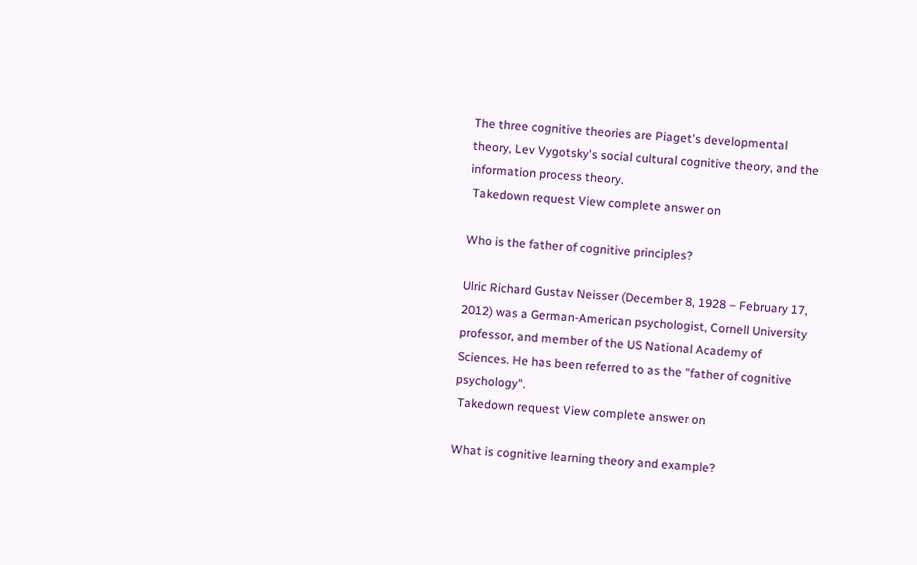The three cognitive theories are Piaget's developmental theory, Lev Vygotsky's social cultural cognitive theory, and the information process theory.
 Takedown request View complete answer on

Who is the father of cognitive principles?

Ulric Richard Gustav Neisser (December 8, 1928 – February 17, 2012) was a German-American psychologist, Cornell University professor, and member of the US National Academy of Sciences. He has been referred to as the "father of cognitive psychology".
 Takedown request View complete answer on

What is cognitive learning theory and example?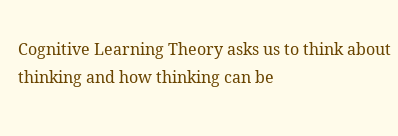Cognitive Learning Theory asks us to think about thinking and how thinking can be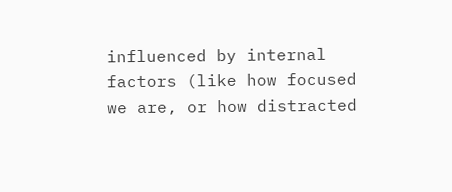influenced by internal factors (like how focused we are, or how distracted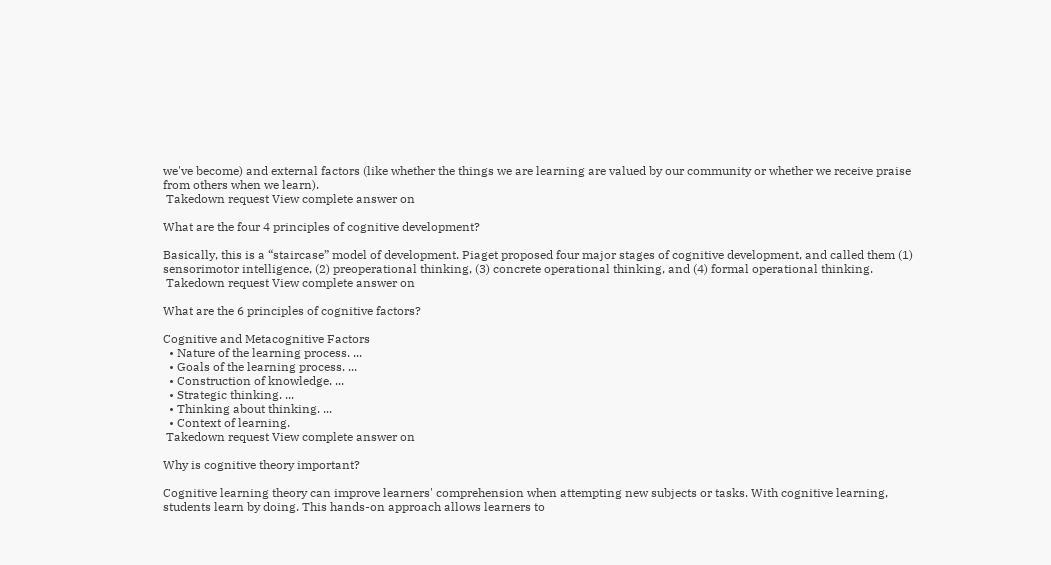we've become) and external factors (like whether the things we are learning are valued by our community or whether we receive praise from others when we learn).
 Takedown request View complete answer on

What are the four 4 principles of cognitive development?

Basically, this is a “staircase” model of development. Piaget proposed four major stages of cognitive development, and called them (1) sensorimotor intelligence, (2) preoperational thinking, (3) concrete operational thinking, and (4) formal operational thinking.
 Takedown request View complete answer on

What are the 6 principles of cognitive factors?

Cognitive and Metacognitive Factors
  • Nature of the learning process. ...
  • Goals of the learning process. ...
  • Construction of knowledge. ...
  • Strategic thinking. ...
  • Thinking about thinking. ...
  • Context of learning.
 Takedown request View complete answer on

Why is cognitive theory important?

Cognitive learning theory can improve learners' comprehension when attempting new subjects or tasks. With cognitive learning, students learn by doing. This hands-on approach allows learners to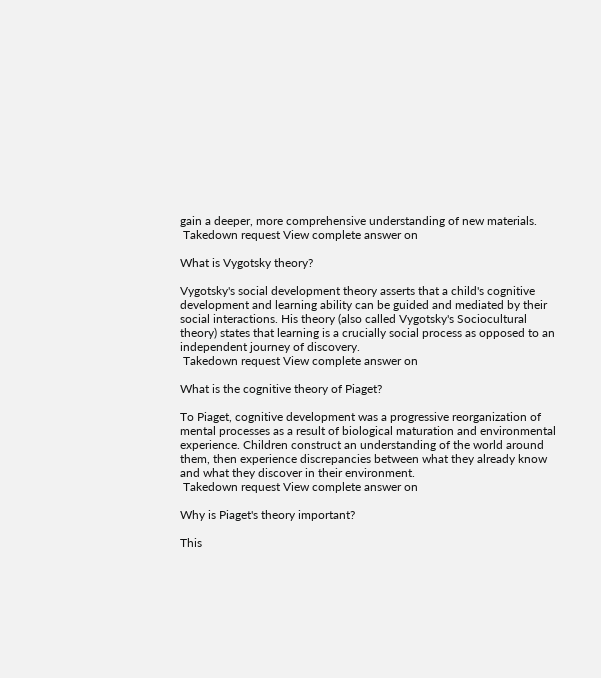gain a deeper, more comprehensive understanding of new materials.
 Takedown request View complete answer on

What is Vygotsky theory?

Vygotsky's social development theory asserts that a child's cognitive development and learning ability can be guided and mediated by their social interactions. His theory (also called Vygotsky's Sociocultural theory) states that learning is a crucially social process as opposed to an independent journey of discovery.
 Takedown request View complete answer on

What is the cognitive theory of Piaget?

To Piaget, cognitive development was a progressive reorganization of mental processes as a result of biological maturation and environmental experience. Children construct an understanding of the world around them, then experience discrepancies between what they already know and what they discover in their environment.
 Takedown request View complete answer on

Why is Piaget's theory important?

This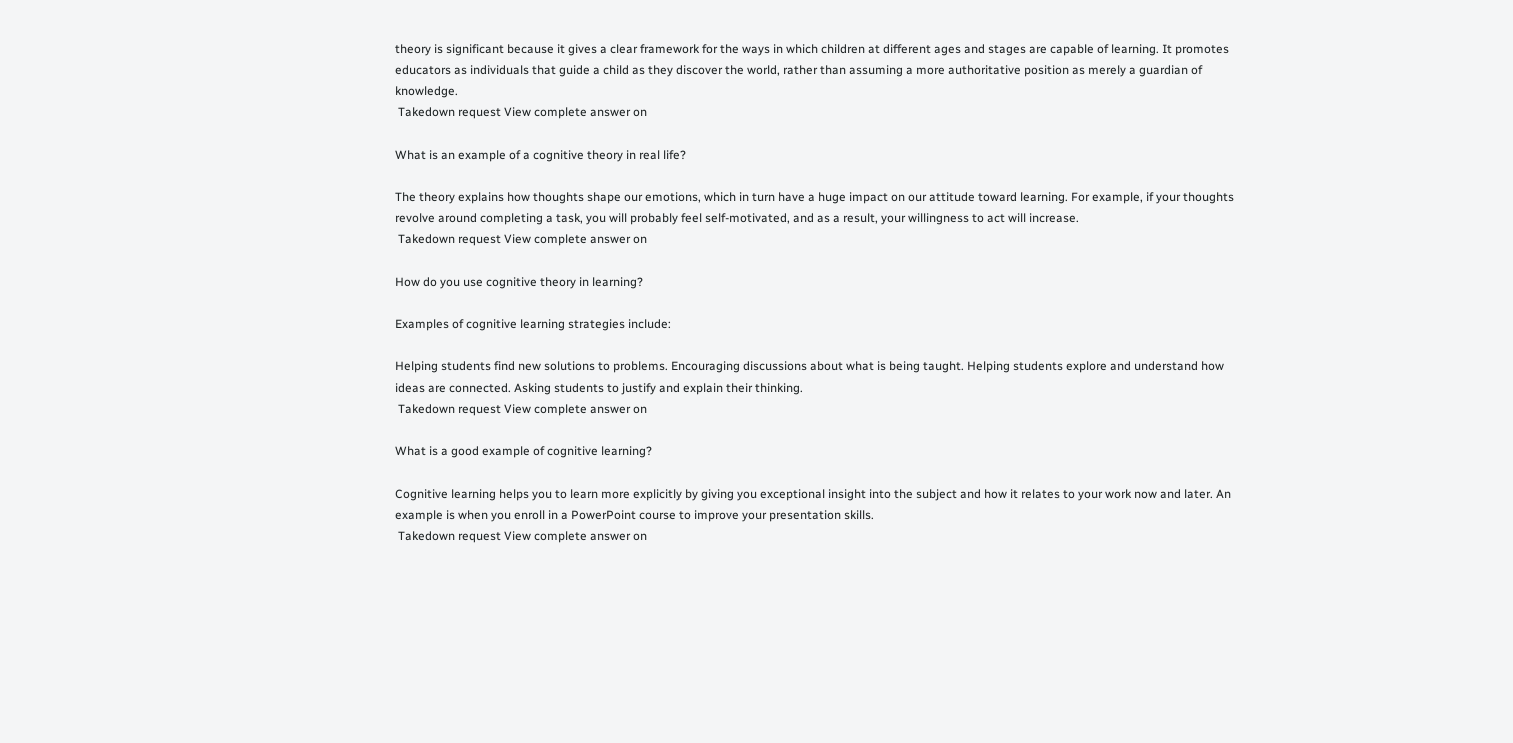theory is significant because it gives a clear framework for the ways in which children at different ages and stages are capable of learning. It promotes educators as individuals that guide a child as they discover the world, rather than assuming a more authoritative position as merely a guardian of knowledge.
 Takedown request View complete answer on

What is an example of a cognitive theory in real life?

The theory explains how thoughts shape our emotions, which in turn have a huge impact on our attitude toward learning. For example, if your thoughts revolve around completing a task, you will probably feel self-motivated, and as a result, your willingness to act will increase.
 Takedown request View complete answer on

How do you use cognitive theory in learning?

Examples of cognitive learning strategies include:

Helping students find new solutions to problems. Encouraging discussions about what is being taught. Helping students explore and understand how ideas are connected. Asking students to justify and explain their thinking.
 Takedown request View complete answer on

What is a good example of cognitive learning?

Cognitive learning helps you to learn more explicitly by giving you exceptional insight into the subject and how it relates to your work now and later. An example is when you enroll in a PowerPoint course to improve your presentation skills.
 Takedown request View complete answer on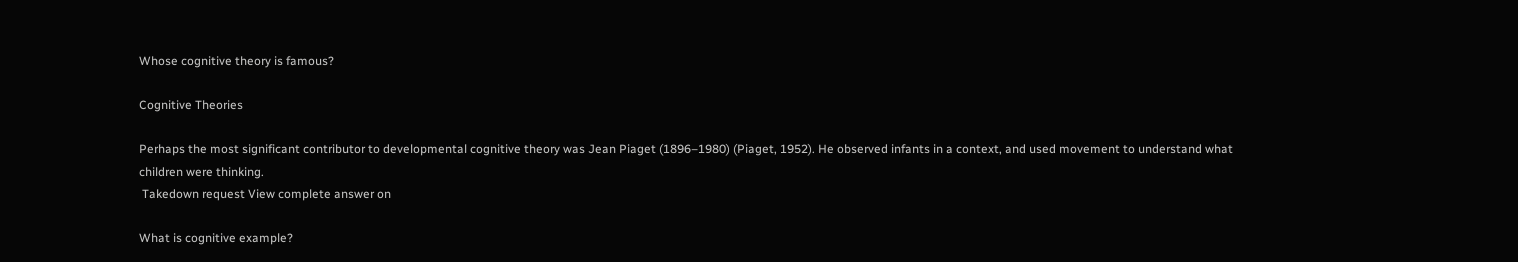Whose cognitive theory is famous?

Cognitive Theories

Perhaps the most significant contributor to developmental cognitive theory was Jean Piaget (1896–1980) (Piaget, 1952). He observed infants in a context, and used movement to understand what children were thinking.
 Takedown request View complete answer on

What is cognitive example?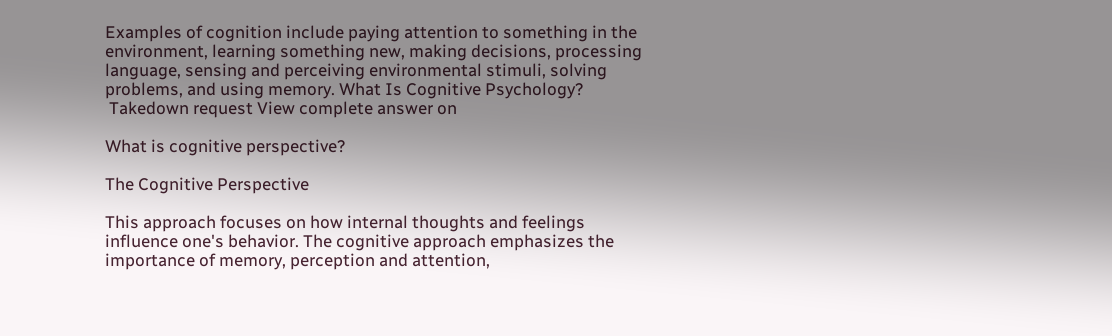Examples of cognition include paying attention to something in the environment, learning something new, making decisions, processing language, sensing and perceiving environmental stimuli, solving problems, and using memory. What Is Cognitive Psychology?
 Takedown request View complete answer on

What is cognitive perspective?

The Cognitive Perspective

This approach focuses on how internal thoughts and feelings influence one's behavior. The cognitive approach emphasizes the importance of memory, perception and attention,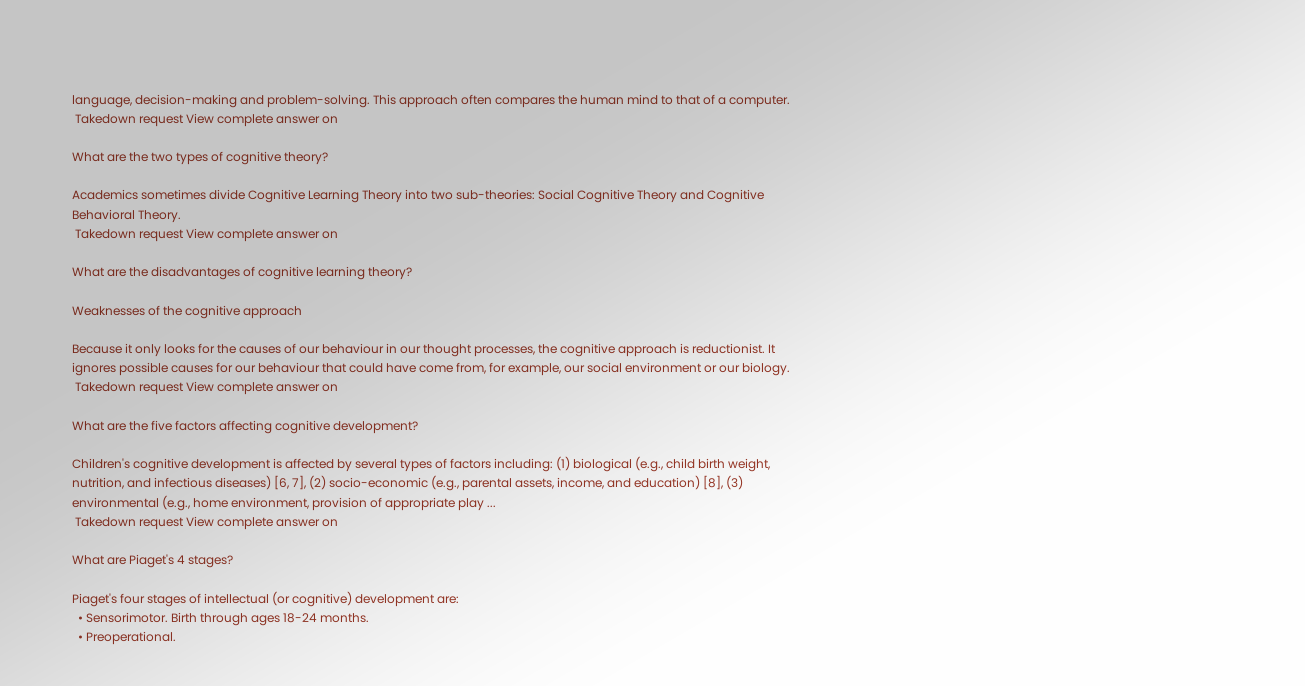language, decision-making and problem-solving. This approach often compares the human mind to that of a computer.
 Takedown request View complete answer on

What are the two types of cognitive theory?

Academics sometimes divide Cognitive Learning Theory into two sub-theories: Social Cognitive Theory and Cognitive Behavioral Theory.
 Takedown request View complete answer on

What are the disadvantages of cognitive learning theory?

Weaknesses of the cognitive approach

Because it only looks for the causes of our behaviour in our thought processes, the cognitive approach is reductionist. It ignores possible causes for our behaviour that could have come from, for example, our social environment or our biology.
 Takedown request View complete answer on

What are the five factors affecting cognitive development?

Children's cognitive development is affected by several types of factors including: (1) biological (e.g., child birth weight, nutrition, and infectious diseases) [6, 7], (2) socio-economic (e.g., parental assets, income, and education) [8], (3) environmental (e.g., home environment, provision of appropriate play ...
 Takedown request View complete answer on

What are Piaget's 4 stages?

Piaget's four stages of intellectual (or cognitive) development are:
  • Sensorimotor. Birth through ages 18-24 months.
  • Preoperational.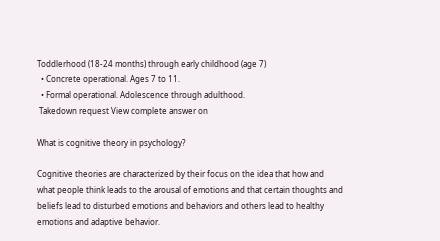Toddlerhood (18-24 months) through early childhood (age 7)
  • Concrete operational. Ages 7 to 11.
  • Formal operational. Adolescence through adulthood.
 Takedown request View complete answer on

What is cognitive theory in psychology?

Cognitive theories are characterized by their focus on the idea that how and what people think leads to the arousal of emotions and that certain thoughts and beliefs lead to disturbed emotions and behaviors and others lead to healthy emotions and adaptive behavior.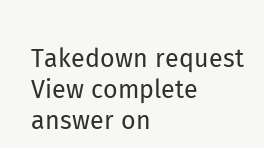Takedown request View complete answer on